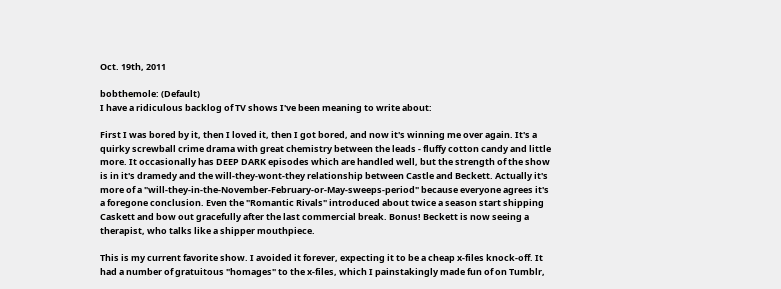Oct. 19th, 2011

bobthemole: (Default)
I have a ridiculous backlog of TV shows I've been meaning to write about:

First I was bored by it, then I loved it, then I got bored, and now it's winning me over again. It's a quirky screwball crime drama with great chemistry between the leads - fluffy cotton candy and little more. It occasionally has DEEP DARK episodes which are handled well, but the strength of the show is in it's dramedy and the will-they-wont-they relationship between Castle and Beckett. Actually it's more of a "will-they-in-the-November-February-or-May-sweeps-period" because everyone agrees it's a foregone conclusion. Even the "Romantic Rivals" introduced about twice a season start shipping Caskett and bow out gracefully after the last commercial break. Bonus! Beckett is now seeing a therapist, who talks like a shipper mouthpiece.

This is my current favorite show. I avoided it forever, expecting it to be a cheap x-files knock-off. It had a number of gratuitous "homages" to the x-files, which I painstakingly made fun of on Tumblr,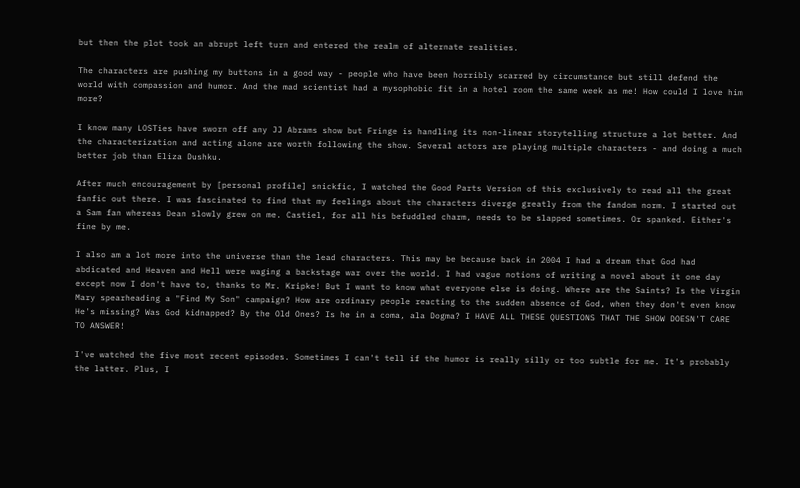but then the plot took an abrupt left turn and entered the realm of alternate realities.

The characters are pushing my buttons in a good way - people who have been horribly scarred by circumstance but still defend the world with compassion and humor. And the mad scientist had a mysophobic fit in a hotel room the same week as me! How could I love him more?

I know many LOSTies have sworn off any JJ Abrams show but Fringe is handling its non-linear storytelling structure a lot better. And the characterization and acting alone are worth following the show. Several actors are playing multiple characters - and doing a much better job than Eliza Dushku.

After much encouragement by [personal profile] snickfic, I watched the Good Parts Version of this exclusively to read all the great fanfic out there. I was fascinated to find that my feelings about the characters diverge greatly from the fandom norm. I started out a Sam fan whereas Dean slowly grew on me. Castiel, for all his befuddled charm, needs to be slapped sometimes. Or spanked. Either's fine by me.

I also am a lot more into the universe than the lead characters. This may be because back in 2004 I had a dream that God had abdicated and Heaven and Hell were waging a backstage war over the world. I had vague notions of writing a novel about it one day except now I don't have to, thanks to Mr. Kripke! But I want to know what everyone else is doing. Where are the Saints? Is the Virgin Mary spearheading a "Find My Son" campaign? How are ordinary people reacting to the sudden absence of God, when they don't even know He's missing? Was God kidnapped? By the Old Ones? Is he in a coma, ala Dogma? I HAVE ALL THESE QUESTIONS THAT THE SHOW DOESN'T CARE TO ANSWER!

I've watched the five most recent episodes. Sometimes I can't tell if the humor is really silly or too subtle for me. It's probably the latter. Plus, I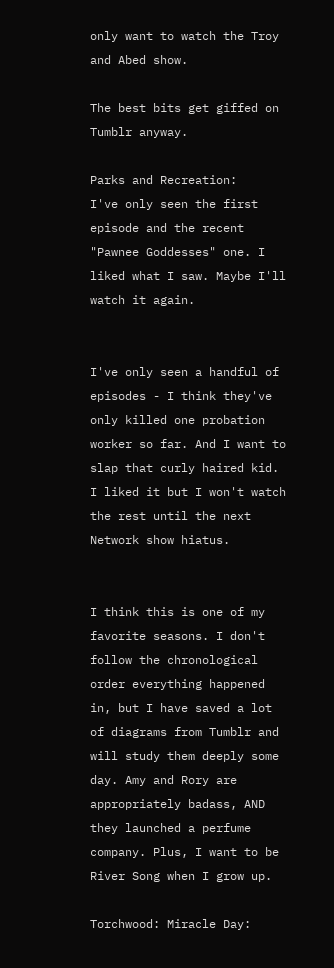only want to watch the Troy and Abed show.

The best bits get giffed on Tumblr anyway.

Parks and Recreation:
I've only seen the first episode and the recent "Pawnee Goddesses" one. I liked what I saw. Maybe I'll watch it again.


I've only seen a handful of episodes - I think they've only killed one probation worker so far. And I want to slap that curly haired kid. I liked it but I won't watch the rest until the next Network show hiatus.


I think this is one of my favorite seasons. I don't follow the chronological order everything happened in, but I have saved a lot of diagrams from Tumblr and will study them deeply some day. Amy and Rory are appropriately badass, AND they launched a perfume company. Plus, I want to be River Song when I grow up.

Torchwood: Miracle Day: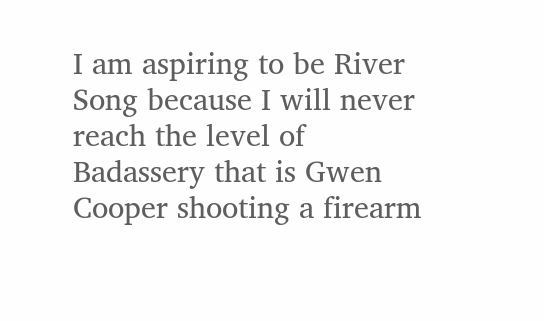I am aspiring to be River Song because I will never reach the level of Badassery that is Gwen Cooper shooting a firearm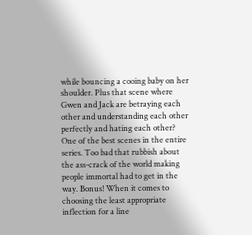while bouncing a cooing baby on her shoulder. Plus that scene where Gwen and Jack are betraying each other and understanding each other perfectly and hating each other? One of the best scenes in the entire series. Too bad that rubbish about the ass-crack of the world making people immortal had to get in the way. Bonus! When it comes to choosing the least appropriate inflection for a line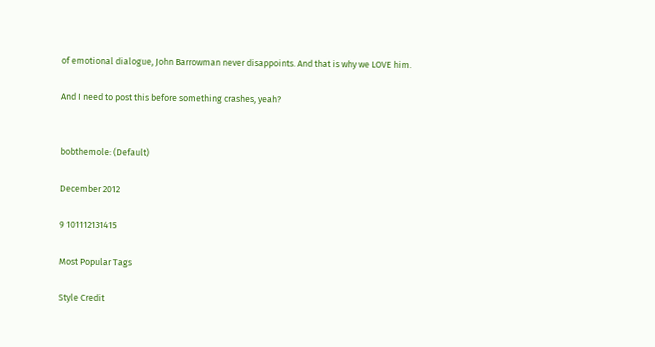of emotional dialogue, John Barrowman never disappoints. And that is why we LOVE him.

And I need to post this before something crashes, yeah?


bobthemole: (Default)

December 2012

9 101112131415

Most Popular Tags

Style Credit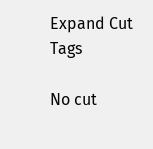Expand Cut Tags

No cut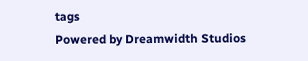tags
Powered by Dreamwidth Studios